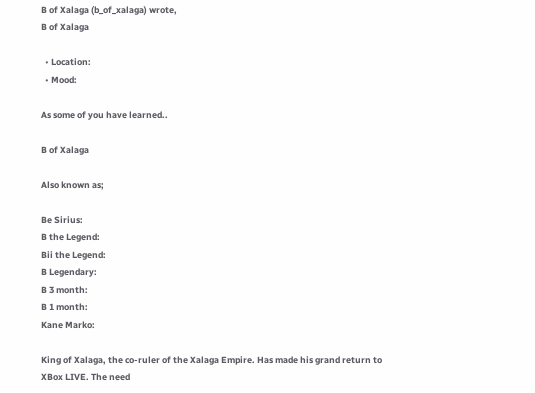B of Xalaga (b_of_xalaga) wrote,
B of Xalaga

  • Location:
  • Mood:

As some of you have learned..

B of Xalaga

Also known as;

Be Sirius:
B the Legend:
Bii the Legend:
B Legendary:
B 3 month:
B 1 month:
Kane Marko:

King of Xalaga, the co-ruler of the Xalaga Empire. Has made his grand return to XBox LIVE. The need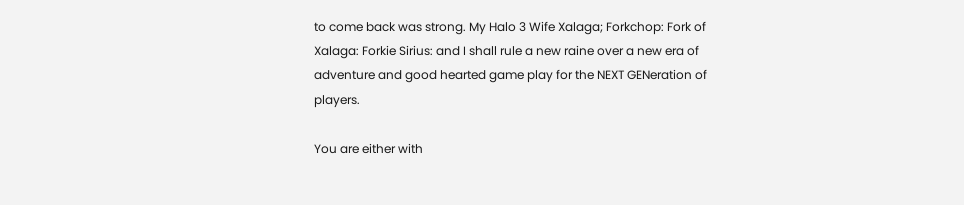to come back was strong. My Halo 3 Wife Xalaga; Forkchop: Fork of Xalaga: Forkie Sirius: and I shall rule a new raine over a new era of adventure and good hearted game play for the NEXT GENeration of players.

You are either with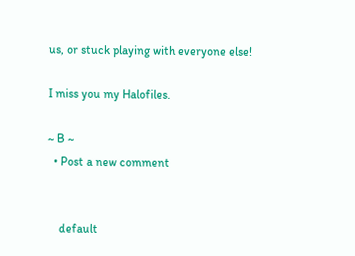us, or stuck playing with everyone else!

I miss you my Halofiles.

~ B ~
  • Post a new comment


    default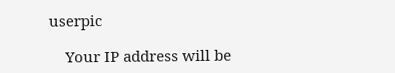userpic

    Your IP address will be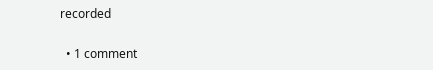recorded

  • 1 comment